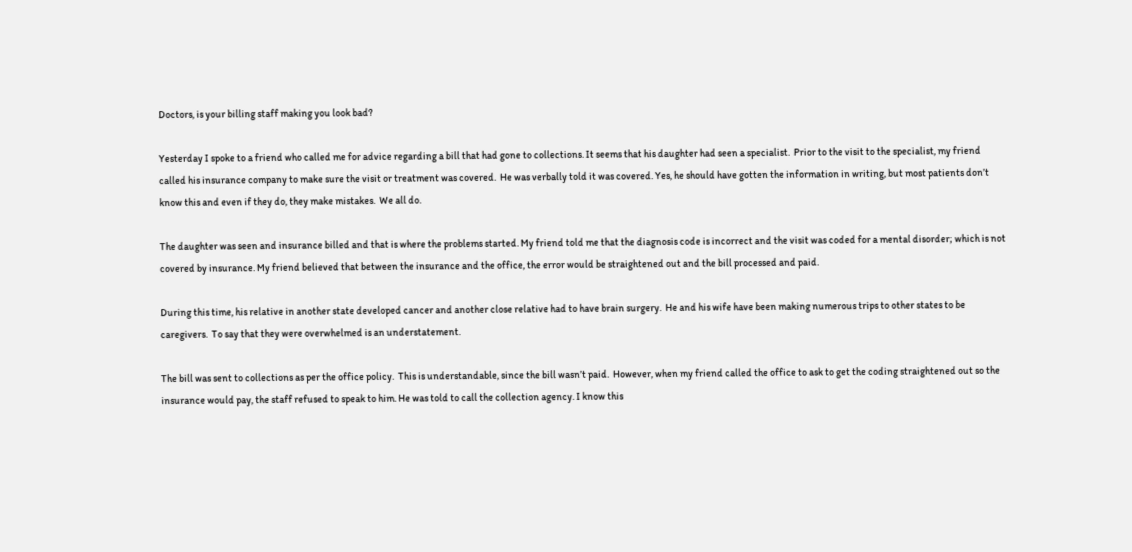Doctors, is your billing staff making you look bad?

Yesterday I spoke to a friend who called me for advice regarding a bill that had gone to collections. It seems that his daughter had seen a specialist.  Prior to the visit to the specialist, my friend called his insurance company to make sure the visit or treatment was covered.  He was verbally told it was covered. Yes, he should have gotten the information in writing, but most patients don’t know this and even if they do, they make mistakes.  We all do.

The daughter was seen and insurance billed and that is where the problems started. My friend told me that the diagnosis code is incorrect and the visit was coded for a mental disorder; which is not covered by insurance. My friend believed that between the insurance and the office, the error would be straightened out and the bill processed and paid.

During this time, his relative in another state developed cancer and another close relative had to have brain surgery.  He and his wife have been making numerous trips to other states to be caregivers.  To say that they were overwhelmed is an understatement.

The bill was sent to collections as per the office policy.  This is understandable, since the bill wasn’t paid.  However, when my friend called the office to ask to get the coding straightened out so the insurance would pay, the staff refused to speak to him. He was told to call the collection agency. I know this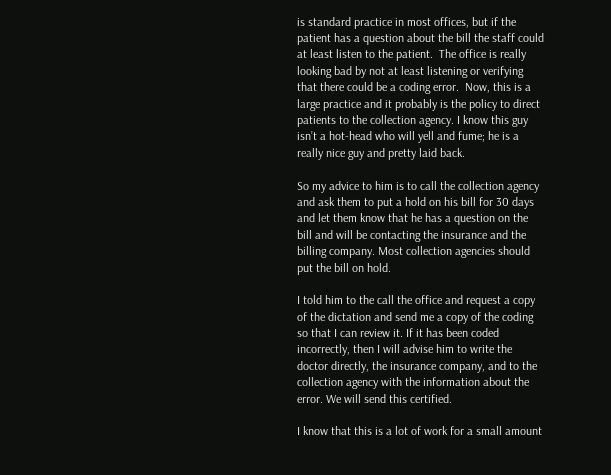is standard practice in most offices, but if the patient has a question about the bill the staff could at least listen to the patient.  The office is really looking bad by not at least listening or verifying that there could be a coding error.  Now, this is a large practice and it probably is the policy to direct patients to the collection agency. I know this guy isn’t a hot-head who will yell and fume; he is a really nice guy and pretty laid back.

So my advice to him is to call the collection agency and ask them to put a hold on his bill for 30 days and let them know that he has a question on the bill and will be contacting the insurance and the billing company. Most collection agencies should put the bill on hold.

I told him to the call the office and request a copy of the dictation and send me a copy of the coding so that I can review it. If it has been coded incorrectly, then I will advise him to write the doctor directly, the insurance company, and to the collection agency with the information about the error. We will send this certified.

I know that this is a lot of work for a small amount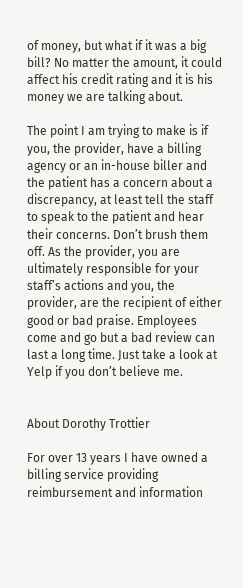of money, but what if it was a big bill? No matter the amount, it could affect his credit rating and it is his money we are talking about.

The point I am trying to make is if you, the provider, have a billing agency or an in-house biller and the patient has a concern about a discrepancy, at least tell the staff to speak to the patient and hear their concerns. Don’t brush them off. As the provider, you are ultimately responsible for your staff’s actions and you, the provider, are the recipient of either good or bad praise. Employees come and go but a bad review can last a long time. Just take a look at Yelp if you don’t believe me.


About Dorothy Trottier

For over 13 years I have owned a billing service providing reimbursement and information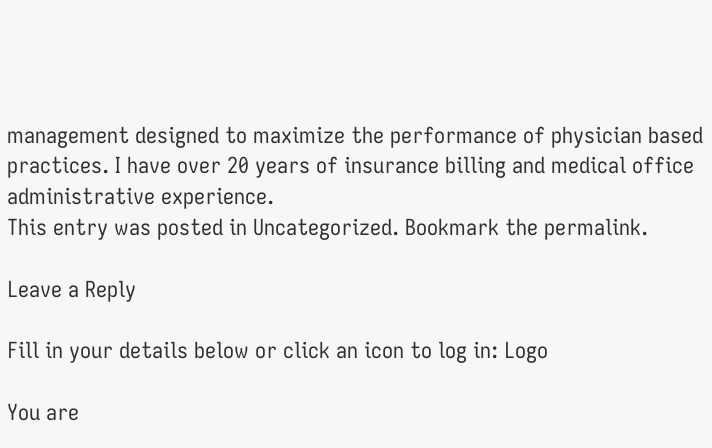management designed to maximize the performance of physician based practices. I have over 20 years of insurance billing and medical office administrative experience.
This entry was posted in Uncategorized. Bookmark the permalink.

Leave a Reply

Fill in your details below or click an icon to log in: Logo

You are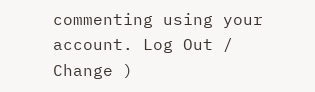commenting using your account. Log Out /  Change )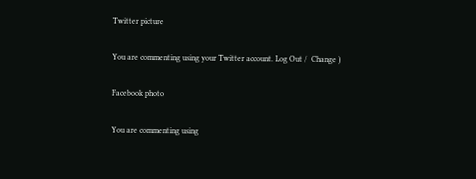Twitter picture

You are commenting using your Twitter account. Log Out /  Change )

Facebook photo

You are commenting using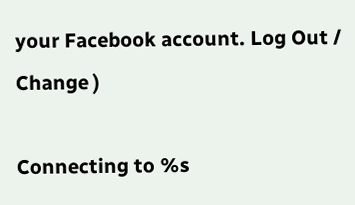your Facebook account. Log Out /  Change )

Connecting to %s